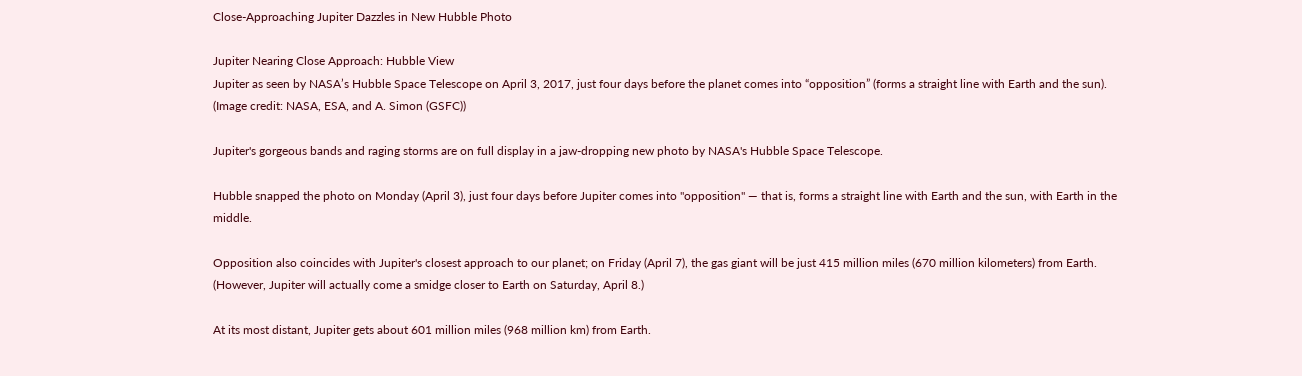Close-Approaching Jupiter Dazzles in New Hubble Photo

Jupiter Nearing Close Approach: Hubble View
Jupiter as seen by NASA’s Hubble Space Telescope on April 3, 2017, just four days before the planet comes into “opposition” (forms a straight line with Earth and the sun). (Image credit: NASA, ESA, and A. Simon (GSFC))

Jupiter's gorgeous bands and raging storms are on full display in a jaw-dropping new photo by NASA's Hubble Space Telescope.

Hubble snapped the photo on Monday (April 3), just four days before Jupiter comes into "opposition" — that is, forms a straight line with Earth and the sun, with Earth in the middle.

Opposition also coincides with Jupiter's closest approach to our planet; on Friday (April 7), the gas giant will be just 415 million miles (670 million kilometers) from Earth. (However, Jupiter will actually come a smidge closer to Earth on Saturday, April 8.)

At its most distant, Jupiter gets about 601 million miles (968 million km) from Earth.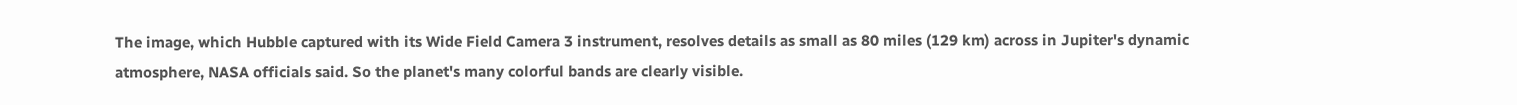The image, which Hubble captured with its Wide Field Camera 3 instrument, resolves details as small as 80 miles (129 km) across in Jupiter's dynamic atmosphere, NASA officials said. So the planet's many colorful bands are clearly visible.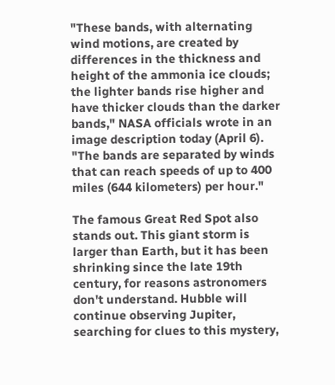"These bands, with alternating wind motions, are created by differences in the thickness and height of the ammonia ice clouds; the lighter bands rise higher and have thicker clouds than the darker bands," NASA officials wrote in an image description today (April 6). "The bands are separated by winds that can reach speeds of up to 400 miles (644 kilometers) per hour."

The famous Great Red Spot also stands out. This giant storm is larger than Earth, but it has been shrinking since the late 19th century, for reasons astronomers don't understand. Hubble will continue observing Jupiter, searching for clues to this mystery,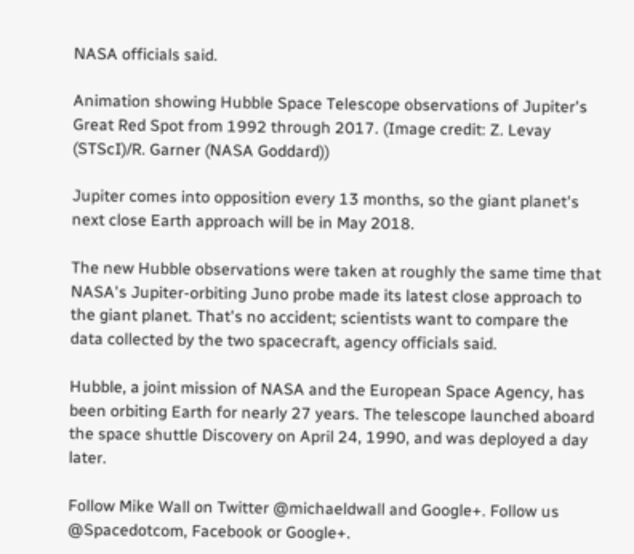NASA officials said.

Animation showing Hubble Space Telescope observations of Jupiter's Great Red Spot from 1992 through 2017. (Image credit: Z. Levay (STScI)/R. Garner (NASA Goddard))

Jupiter comes into opposition every 13 months, so the giant planet's next close Earth approach will be in May 2018.

The new Hubble observations were taken at roughly the same time that NASA's Jupiter-orbiting Juno probe made its latest close approach to the giant planet. That's no accident; scientists want to compare the data collected by the two spacecraft, agency officials said.

Hubble, a joint mission of NASA and the European Space Agency, has been orbiting Earth for nearly 27 years. The telescope launched aboard the space shuttle Discovery on April 24, 1990, and was deployed a day later.

Follow Mike Wall on Twitter @michaeldwall and Google+. Follow us @Spacedotcom, Facebook or Google+.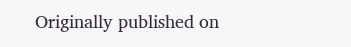Originally published on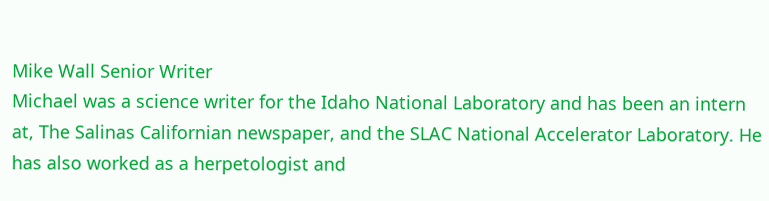Mike Wall Senior Writer
Michael was a science writer for the Idaho National Laboratory and has been an intern at, The Salinas Californian newspaper, and the SLAC National Accelerator Laboratory. He has also worked as a herpetologist and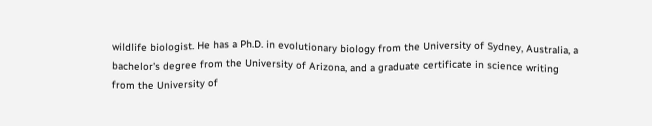wildlife biologist. He has a Ph.D. in evolutionary biology from the University of Sydney, Australia, a bachelor's degree from the University of Arizona, and a graduate certificate in science writing from the University of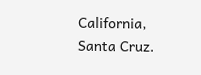California, Santa Cruz.